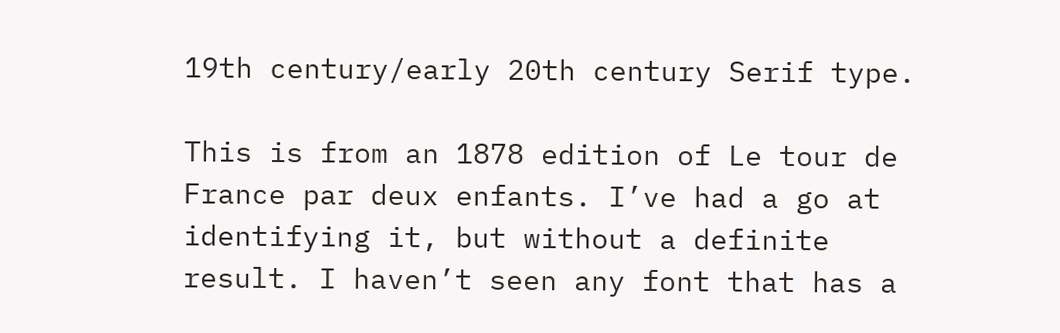19th century/early 20th century Serif type.

This is from an 1878 edition of Le tour de France par deux enfants. I’ve had a go at identifying it, but without a definite result. I haven’t seen any font that has a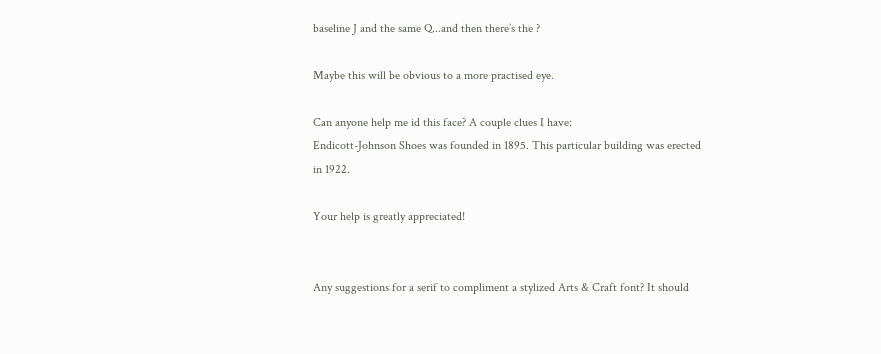baseline J and the same Q...and then there’s the ?

Maybe this will be obvious to a more practised eye.

Can anyone help me id this face? A couple clues I have:
Endicott-Johnson Shoes was founded in 1895. This particular building was erected in 1922.

Your help is greatly appreciated!


Any suggestions for a serif to compliment a stylized Arts & Craft font? It should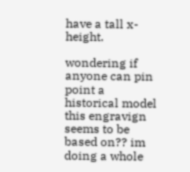have a tall x-height.

wondering if anyone can pin point a historical model this engravign seems to be based on?? im doing a whole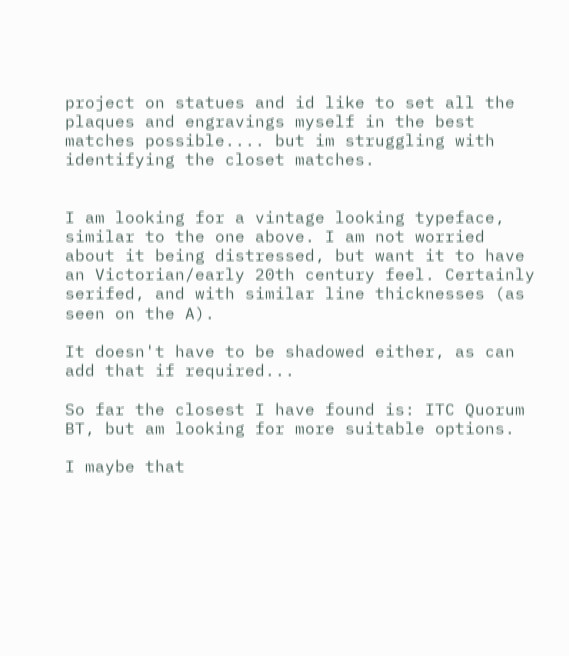project on statues and id like to set all the plaques and engravings myself in the best matches possible.... but im struggling with identifying the closet matches.


I am looking for a vintage looking typeface, similar to the one above. I am not worried about it being distressed, but want it to have an Victorian/early 20th century feel. Certainly serifed, and with similar line thicknesses (as seen on the A).

It doesn't have to be shadowed either, as can add that if required...

So far the closest I have found is: ITC Quorum BT, but am looking for more suitable options.

I maybe that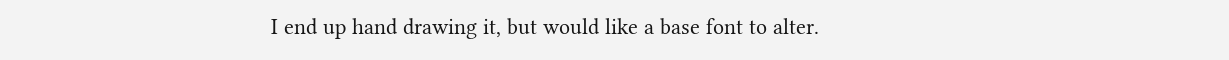I end up hand drawing it, but would like a base font to alter.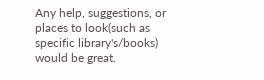Any help, suggestions, or places to look(such as specific library's/books) would be great.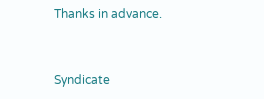Thanks in advance.


Syndicate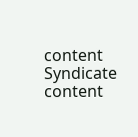content Syndicate content